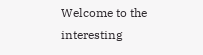Welcome to the interesting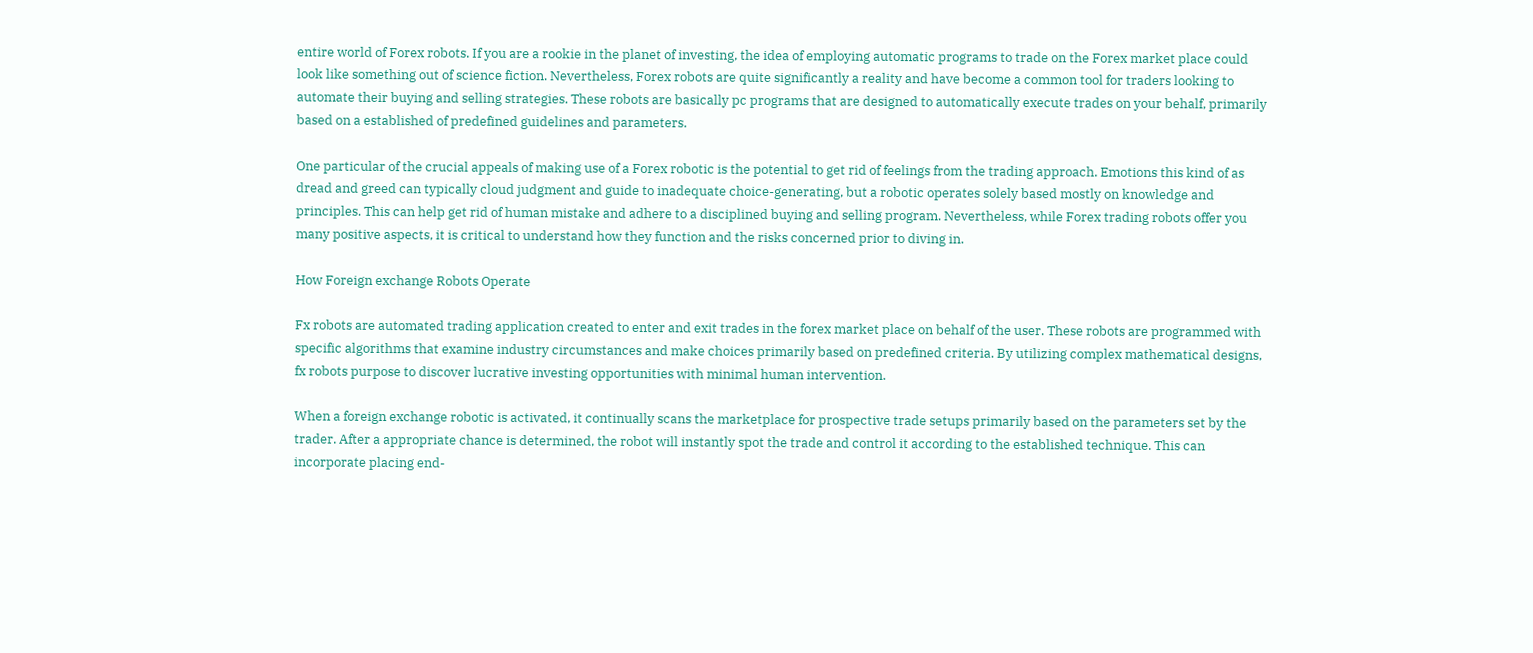entire world of Forex robots. If you are a rookie in the planet of investing, the idea of employing automatic programs to trade on the Forex market place could look like something out of science fiction. Nevertheless, Forex robots are quite significantly a reality and have become a common tool for traders looking to automate their buying and selling strategies. These robots are basically pc programs that are designed to automatically execute trades on your behalf, primarily based on a established of predefined guidelines and parameters.

One particular of the crucial appeals of making use of a Forex robotic is the potential to get rid of feelings from the trading approach. Emotions this kind of as dread and greed can typically cloud judgment and guide to inadequate choice-generating, but a robotic operates solely based mostly on knowledge and principles. This can help get rid of human mistake and adhere to a disciplined buying and selling program. Nevertheless, while Forex trading robots offer you many positive aspects, it is critical to understand how they function and the risks concerned prior to diving in.

How Foreign exchange Robots Operate

Fx robots are automated trading application created to enter and exit trades in the forex market place on behalf of the user. These robots are programmed with specific algorithms that examine industry circumstances and make choices primarily based on predefined criteria. By utilizing complex mathematical designs, fx robots purpose to discover lucrative investing opportunities with minimal human intervention.

When a foreign exchange robotic is activated, it continually scans the marketplace for prospective trade setups primarily based on the parameters set by the trader. After a appropriate chance is determined, the robot will instantly spot the trade and control it according to the established technique. This can incorporate placing end-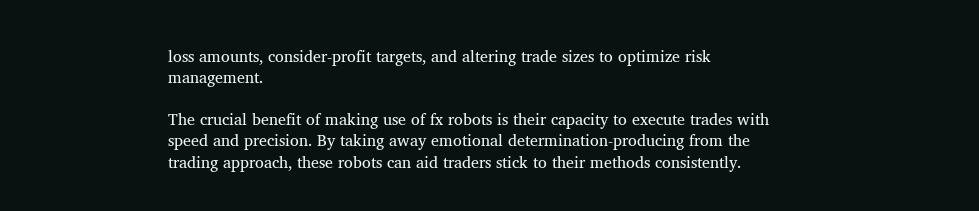loss amounts, consider-profit targets, and altering trade sizes to optimize risk management.

The crucial benefit of making use of fx robots is their capacity to execute trades with speed and precision. By taking away emotional determination-producing from the trading approach, these robots can aid traders stick to their methods consistently.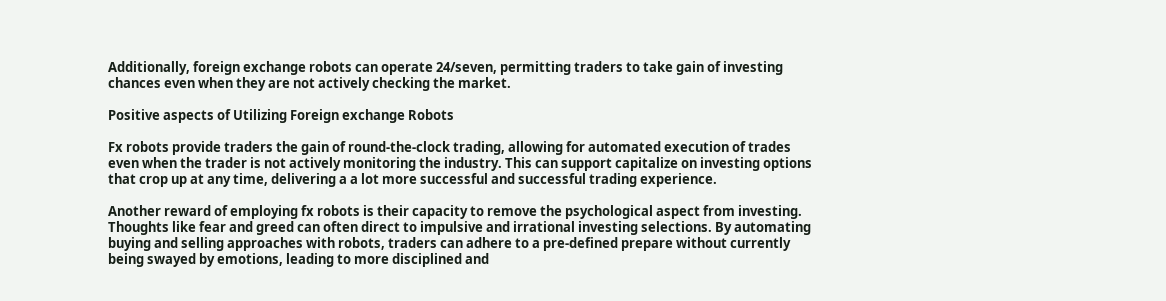Additionally, foreign exchange robots can operate 24/seven, permitting traders to take gain of investing chances even when they are not actively checking the market.

Positive aspects of Utilizing Foreign exchange Robots

Fx robots provide traders the gain of round-the-clock trading, allowing for automated execution of trades even when the trader is not actively monitoring the industry. This can support capitalize on investing options that crop up at any time, delivering a a lot more successful and successful trading experience.

Another reward of employing fx robots is their capacity to remove the psychological aspect from investing. Thoughts like fear and greed can often direct to impulsive and irrational investing selections. By automating buying and selling approaches with robots, traders can adhere to a pre-defined prepare without currently being swayed by emotions, leading to more disciplined and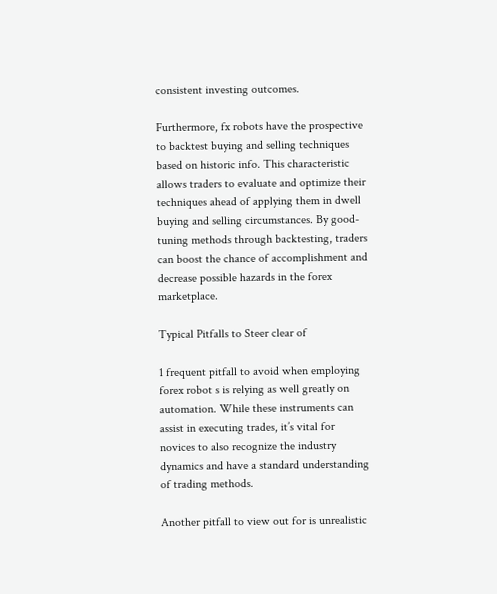consistent investing outcomes.

Furthermore, fx robots have the prospective to backtest buying and selling techniques based on historic info. This characteristic allows traders to evaluate and optimize their techniques ahead of applying them in dwell buying and selling circumstances. By good-tuning methods through backtesting, traders can boost the chance of accomplishment and decrease possible hazards in the forex marketplace.

Typical Pitfalls to Steer clear of

1 frequent pitfall to avoid when employing forex robot s is relying as well greatly on automation. While these instruments can assist in executing trades, it’s vital for novices to also recognize the industry dynamics and have a standard understanding of trading methods.

Another pitfall to view out for is unrealistic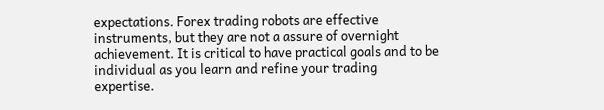expectations. Forex trading robots are effective instruments, but they are not a assure of overnight achievement. It is critical to have practical goals and to be individual as you learn and refine your trading expertise.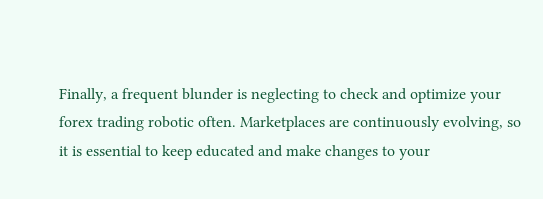Finally, a frequent blunder is neglecting to check and optimize your forex trading robotic often. Marketplaces are continuously evolving, so it is essential to keep educated and make changes to your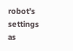robot’s settings as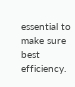essential to make sure best efficiency.